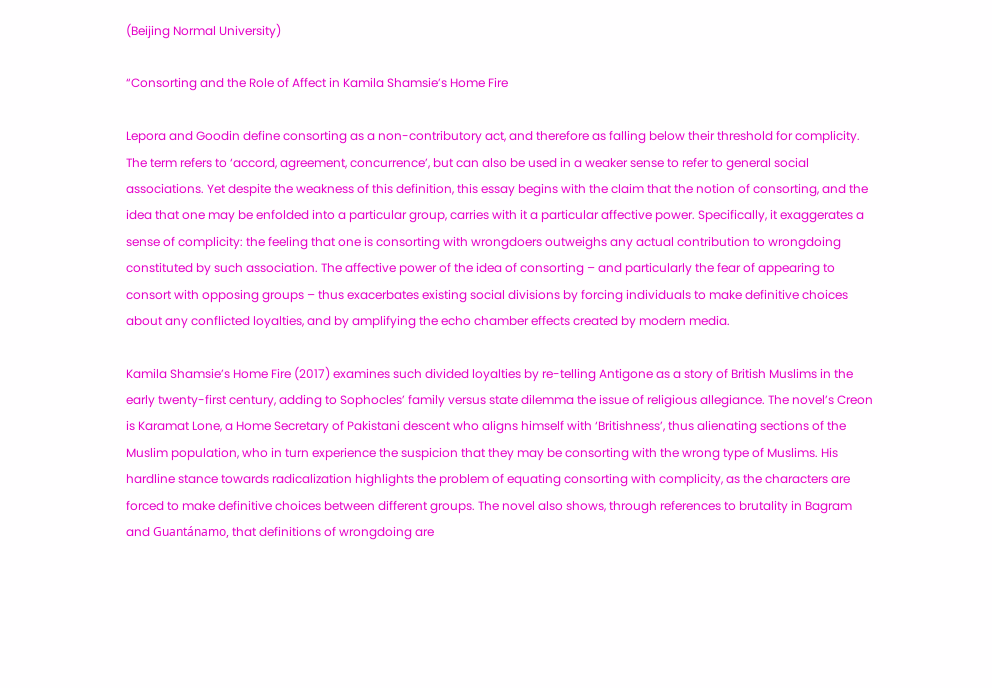(Beijing Normal University)

“Consorting and the Role of Affect in Kamila Shamsie’s Home Fire

Lepora and Goodin define consorting as a non-contributory act, and therefore as falling below their threshold for complicity. The term refers to ‘accord, agreement, concurrence’, but can also be used in a weaker sense to refer to general social associations. Yet despite the weakness of this definition, this essay begins with the claim that the notion of consorting, and the idea that one may be enfolded into a particular group, carries with it a particular affective power. Specifically, it exaggerates a sense of complicity: the feeling that one is consorting with wrongdoers outweighs any actual contribution to wrongdoing constituted by such association. The affective power of the idea of consorting – and particularly the fear of appearing to consort with opposing groups – thus exacerbates existing social divisions by forcing individuals to make definitive choices about any conflicted loyalties, and by amplifying the echo chamber effects created by modern media.

Kamila Shamsie’s Home Fire (2017) examines such divided loyalties by re-telling Antigone as a story of British Muslims in the early twenty-first century, adding to Sophocles’ family versus state dilemma the issue of religious allegiance. The novel’s Creon is Karamat Lone, a Home Secretary of Pakistani descent who aligns himself with ‘Britishness’, thus alienating sections of the Muslim population, who in turn experience the suspicion that they may be consorting with the wrong type of Muslims. His hardline stance towards radicalization highlights the problem of equating consorting with complicity, as the characters are forced to make definitive choices between different groups. The novel also shows, through references to brutality in Bagram and Guantánamo, that definitions of wrongdoing are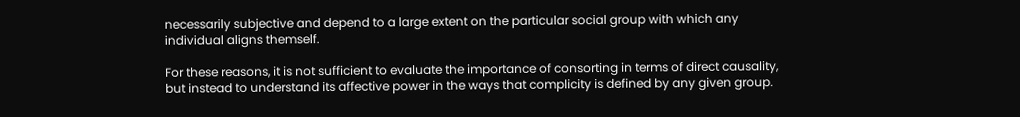necessarily subjective and depend to a large extent on the particular social group with which any individual aligns themself.

For these reasons, it is not sufficient to evaluate the importance of consorting in terms of direct causality, but instead to understand its affective power in the ways that complicity is defined by any given group.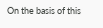On the basis of this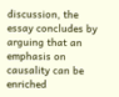discussion, the essay concludes by arguing that an emphasis on causality can be enriched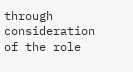through consideration of the role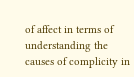of affect in terms of understanding the causes of complicity in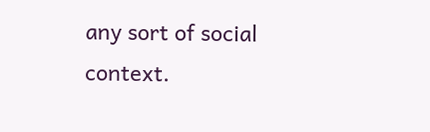any sort of social context.